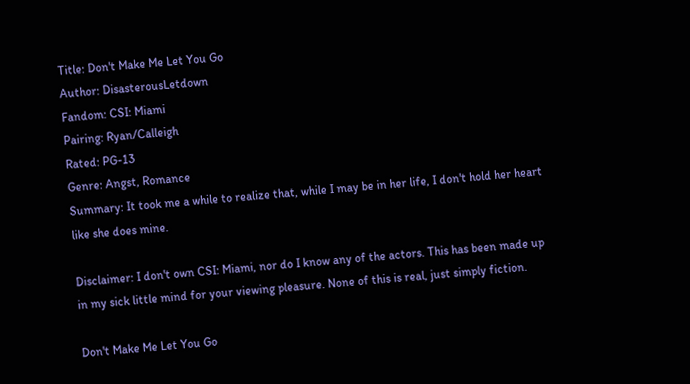Title: Don't Make Me Let You Go
Author: DisasterousLetdown
Fandom: CSI: Miami
Pairing: Ryan/Calleigh
Rated: PG-13
Genre: Angst, Romance
Summary: It took me a while to realize that, while I may be in her life, I don't hold her heart like she does mine.

Disclaimer: I don't own CSI: Miami, nor do I know any of the actors. This has been made up in my sick little mind for your viewing pleasure. None of this is real, just simply fiction.

Don't Make Me Let You Go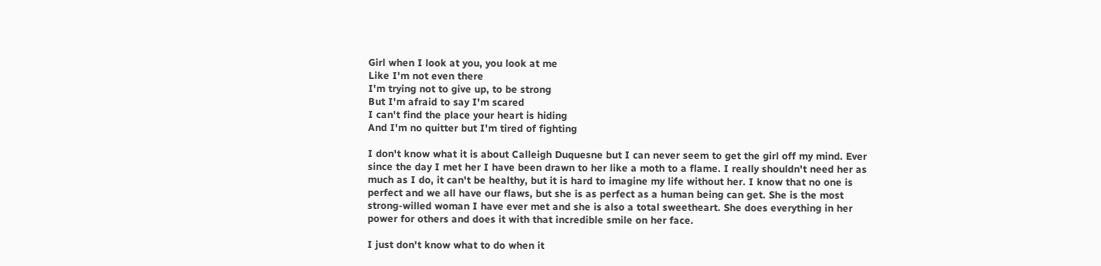Girl when I look at you, you look at me
Like I'm not even there
I'm trying not to give up, to be strong
But I'm afraid to say I'm scared
I can't find the place your heart is hiding
And I'm no quitter but I'm tired of fighting

I don't know what it is about Calleigh Duquesne but I can never seem to get the girl off my mind. Ever since the day I met her I have been drawn to her like a moth to a flame. I really shouldn't need her as much as I do, it can't be healthy, but it is hard to imagine my life without her. I know that no one is perfect and we all have our flaws, but she is as perfect as a human being can get. She is the most strong-willed woman I have ever met and she is also a total sweetheart. She does everything in her power for others and does it with that incredible smile on her face.

I just don't know what to do when it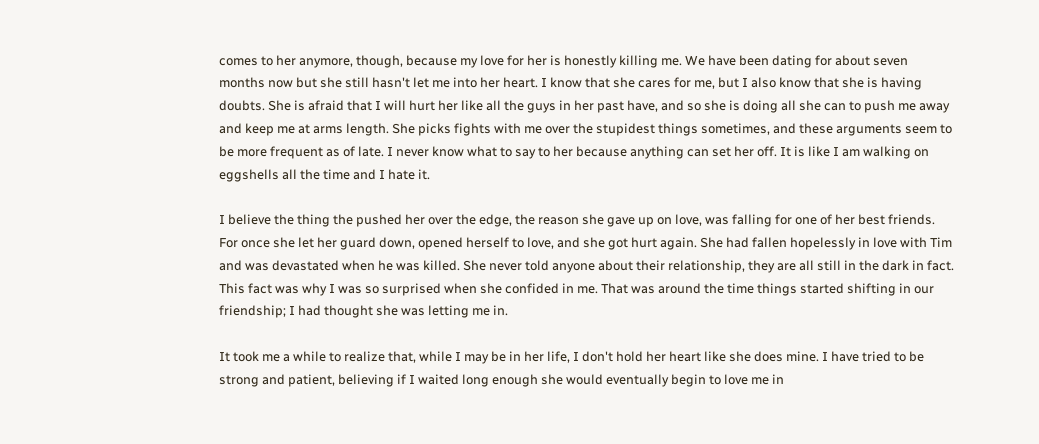comes to her anymore, though, because my love for her is honestly killing me. We have been dating for about seven months now but she still hasn't let me into her heart. I know that she cares for me, but I also know that she is having doubts. She is afraid that I will hurt her like all the guys in her past have, and so she is doing all she can to push me away and keep me at arms length. She picks fights with me over the stupidest things sometimes, and these arguments seem to be more frequent as of late. I never know what to say to her because anything can set her off. It is like I am walking on eggshells all the time and I hate it.

I believe the thing the pushed her over the edge, the reason she gave up on love, was falling for one of her best friends. For once she let her guard down, opened herself to love, and she got hurt again. She had fallen hopelessly in love with Tim and was devastated when he was killed. She never told anyone about their relationship, they are all still in the dark in fact. This fact was why I was so surprised when she confided in me. That was around the time things started shifting in our friendship; I had thought she was letting me in.

It took me a while to realize that, while I may be in her life, I don't hold her heart like she does mine. I have tried to be strong and patient, believing if I waited long enough she would eventually begin to love me in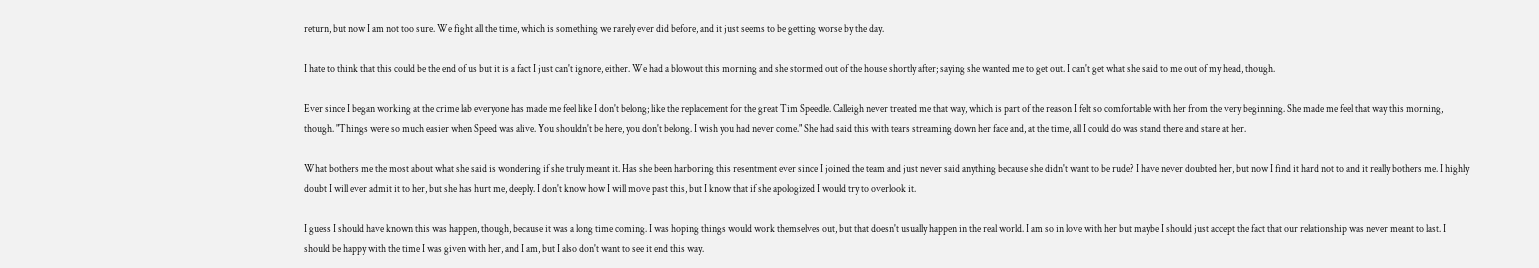return, but now I am not too sure. We fight all the time, which is something we rarely ever did before, and it just seems to be getting worse by the day.

I hate to think that this could be the end of us but it is a fact I just can't ignore, either. We had a blowout this morning and she stormed out of the house shortly after; saying she wanted me to get out. I can't get what she said to me out of my head, though.

Ever since I began working at the crime lab everyone has made me feel like I don't belong; like the replacement for the great Tim Speedle. Calleigh never treated me that way, which is part of the reason I felt so comfortable with her from the very beginning. She made me feel that way this morning, though. "Things were so much easier when Speed was alive. You shouldn't be here, you don't belong. I wish you had never come." She had said this with tears streaming down her face and, at the time, all I could do was stand there and stare at her.

What bothers me the most about what she said is wondering if she truly meant it. Has she been harboring this resentment ever since I joined the team and just never said anything because she didn't want to be rude? I have never doubted her, but now I find it hard not to and it really bothers me. I highly doubt I will ever admit it to her, but she has hurt me, deeply. I don't know how I will move past this, but I know that if she apologized I would try to overlook it.

I guess I should have known this was happen, though, because it was a long time coming. I was hoping things would work themselves out, but that doesn't usually happen in the real world. I am so in love with her but maybe I should just accept the fact that our relationship was never meant to last. I should be happy with the time I was given with her, and I am, but I also don't want to see it end this way.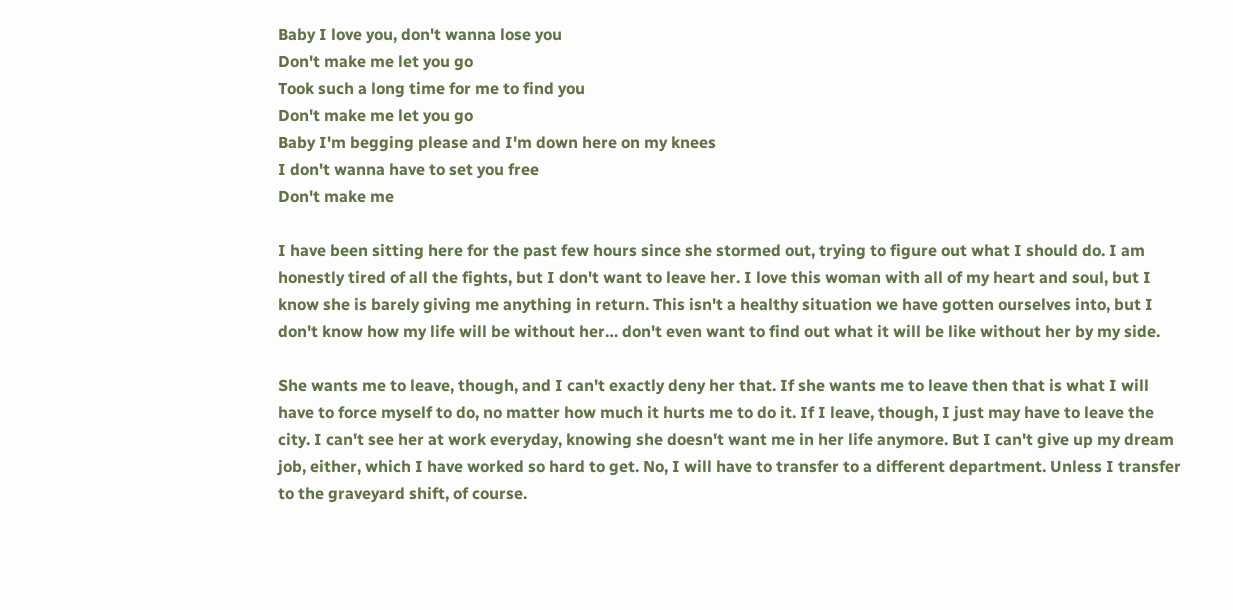Baby I love you, don't wanna lose you
Don't make me let you go
Took such a long time for me to find you
Don't make me let you go
Baby I'm begging please and I'm down here on my knees
I don't wanna have to set you free
Don't make me

I have been sitting here for the past few hours since she stormed out, trying to figure out what I should do. I am honestly tired of all the fights, but I don't want to leave her. I love this woman with all of my heart and soul, but I know she is barely giving me anything in return. This isn't a healthy situation we have gotten ourselves into, but I don't know how my life will be without her… don't even want to find out what it will be like without her by my side.

She wants me to leave, though, and I can't exactly deny her that. If she wants me to leave then that is what I will have to force myself to do, no matter how much it hurts me to do it. If I leave, though, I just may have to leave the city. I can't see her at work everyday, knowing she doesn't want me in her life anymore. But I can't give up my dream job, either, which I have worked so hard to get. No, I will have to transfer to a different department. Unless I transfer to the graveyard shift, of course.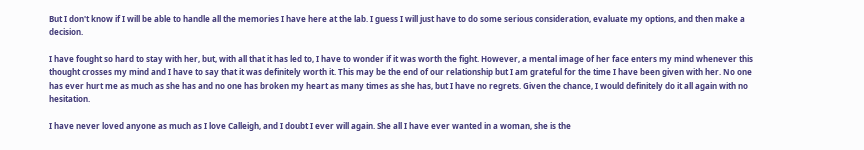But I don't know if I will be able to handle all the memories I have here at the lab. I guess I will just have to do some serious consideration, evaluate my options, and then make a decision.

I have fought so hard to stay with her, but, with all that it has led to, I have to wonder if it was worth the fight. However, a mental image of her face enters my mind whenever this thought crosses my mind and I have to say that it was definitely worth it. This may be the end of our relationship but I am grateful for the time I have been given with her. No one has ever hurt me as much as she has and no one has broken my heart as many times as she has, but I have no regrets. Given the chance, I would definitely do it all again with no hesitation.

I have never loved anyone as much as I love Calleigh, and I doubt I ever will again. She all I have ever wanted in a woman, she is the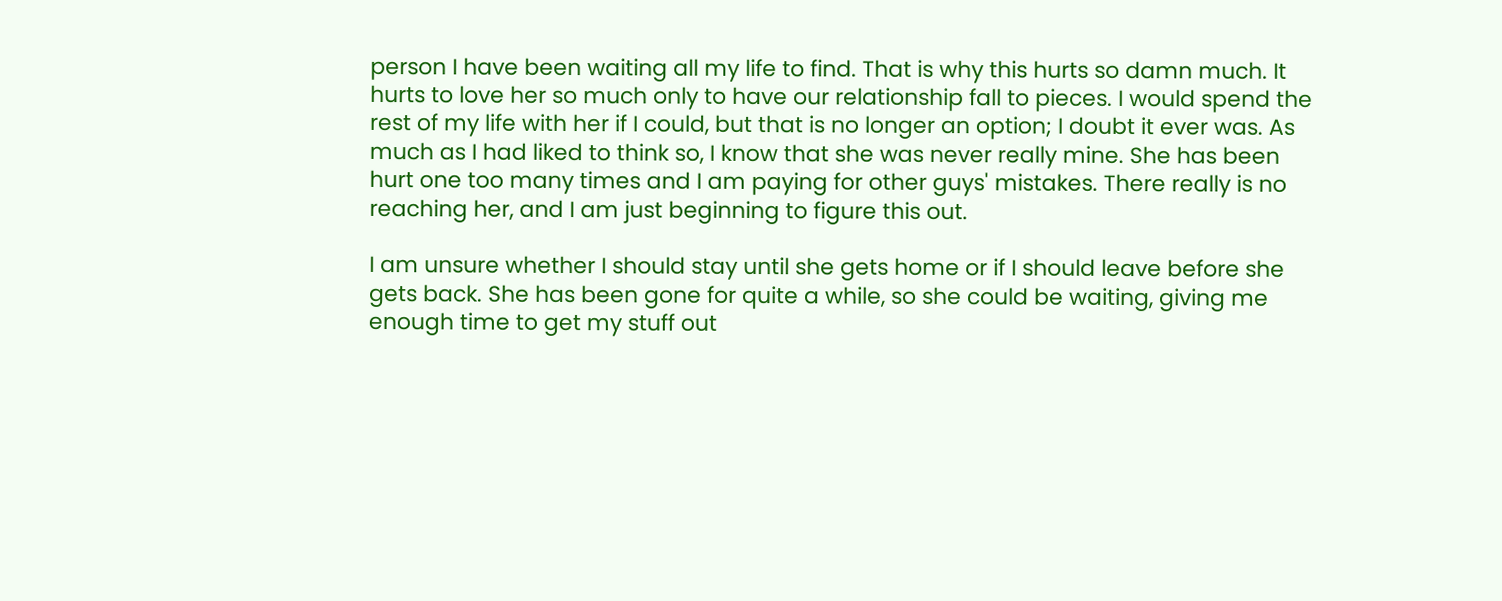person I have been waiting all my life to find. That is why this hurts so damn much. It hurts to love her so much only to have our relationship fall to pieces. I would spend the rest of my life with her if I could, but that is no longer an option; I doubt it ever was. As much as I had liked to think so, I know that she was never really mine. She has been hurt one too many times and I am paying for other guys' mistakes. There really is no reaching her, and I am just beginning to figure this out.

I am unsure whether I should stay until she gets home or if I should leave before she gets back. She has been gone for quite a while, so she could be waiting, giving me enough time to get my stuff out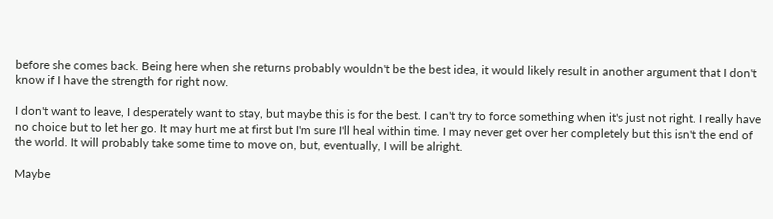before she comes back. Being here when she returns probably wouldn't be the best idea, it would likely result in another argument that I don't know if I have the strength for right now.

I don't want to leave, I desperately want to stay, but maybe this is for the best. I can't try to force something when it's just not right. I really have no choice but to let her go. It may hurt me at first but I'm sure I'll heal within time. I may never get over her completely but this isn't the end of the world. It will probably take some time to move on, but, eventually, I will be alright.

Maybe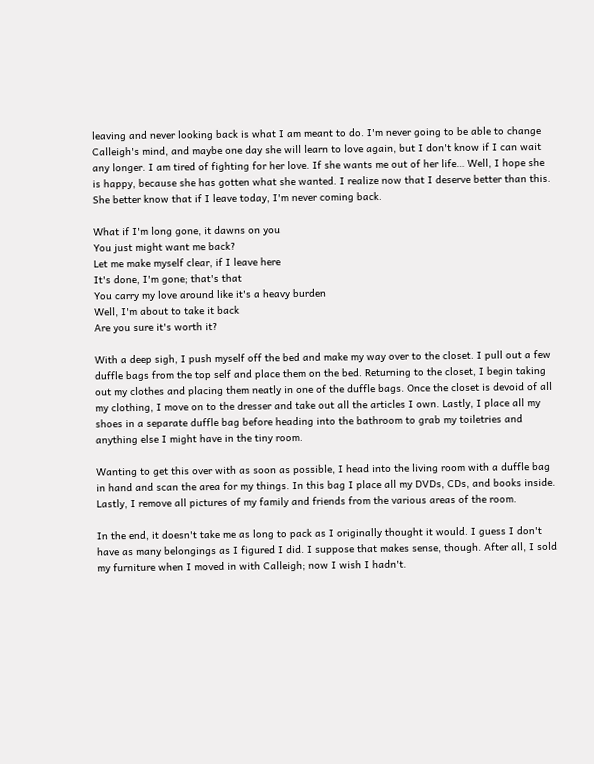leaving and never looking back is what I am meant to do. I'm never going to be able to change Calleigh's mind, and maybe one day she will learn to love again, but I don't know if I can wait any longer. I am tired of fighting for her love. If she wants me out of her life… Well, I hope she is happy, because she has gotten what she wanted. I realize now that I deserve better than this. She better know that if I leave today, I'm never coming back.

What if I'm long gone, it dawns on you
You just might want me back?
Let me make myself clear, if I leave here
It's done, I'm gone; that's that
You carry my love around like it's a heavy burden
Well, I'm about to take it back
Are you sure it's worth it?

With a deep sigh, I push myself off the bed and make my way over to the closet. I pull out a few duffle bags from the top self and place them on the bed. Returning to the closet, I begin taking out my clothes and placing them neatly in one of the duffle bags. Once the closet is devoid of all my clothing, I move on to the dresser and take out all the articles I own. Lastly, I place all my shoes in a separate duffle bag before heading into the bathroom to grab my toiletries and anything else I might have in the tiny room.

Wanting to get this over with as soon as possible, I head into the living room with a duffle bag in hand and scan the area for my things. In this bag I place all my DVDs, CDs, and books inside. Lastly, I remove all pictures of my family and friends from the various areas of the room.

In the end, it doesn't take me as long to pack as I originally thought it would. I guess I don't have as many belongings as I figured I did. I suppose that makes sense, though. After all, I sold my furniture when I moved in with Calleigh; now I wish I hadn't.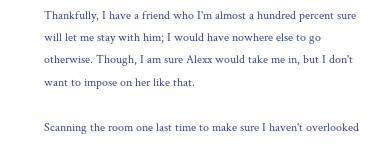Thankfully, I have a friend who I'm almost a hundred percent sure will let me stay with him; I would have nowhere else to go otherwise. Though, I am sure Alexx would take me in, but I don't want to impose on her like that.

Scanning the room one last time to make sure I haven't overlooked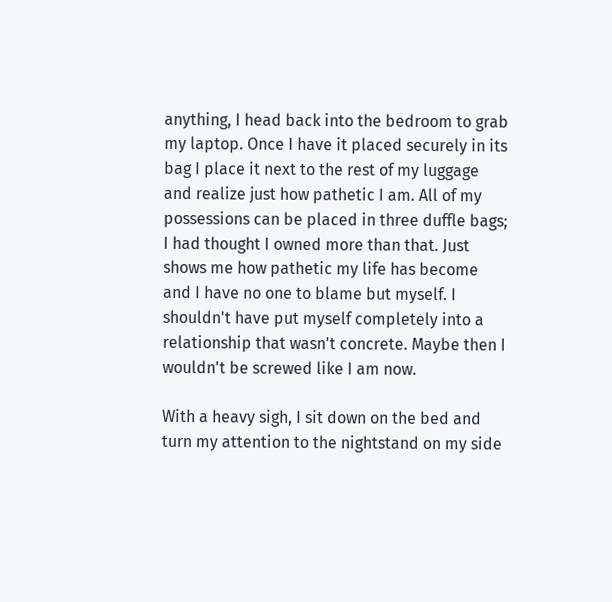anything, I head back into the bedroom to grab my laptop. Once I have it placed securely in its bag I place it next to the rest of my luggage and realize just how pathetic I am. All of my possessions can be placed in three duffle bags; I had thought I owned more than that. Just shows me how pathetic my life has become and I have no one to blame but myself. I shouldn't have put myself completely into a relationship that wasn't concrete. Maybe then I wouldn't be screwed like I am now.

With a heavy sigh, I sit down on the bed and turn my attention to the nightstand on my side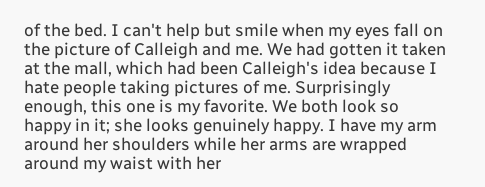of the bed. I can't help but smile when my eyes fall on the picture of Calleigh and me. We had gotten it taken at the mall, which had been Calleigh's idea because I hate people taking pictures of me. Surprisingly enough, this one is my favorite. We both look so happy in it; she looks genuinely happy. I have my arm around her shoulders while her arms are wrapped around my waist with her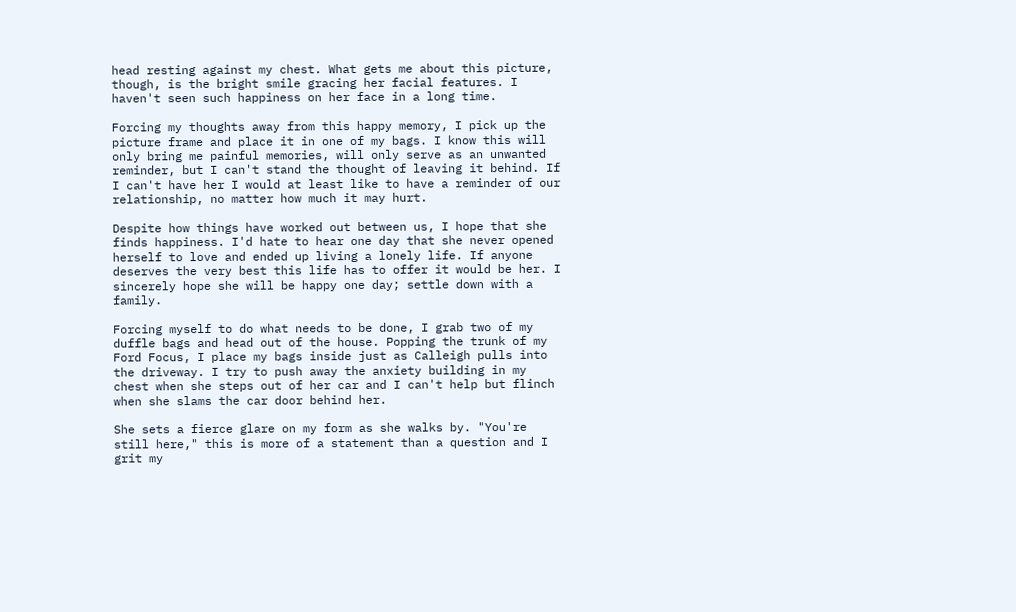head resting against my chest. What gets me about this picture, though, is the bright smile gracing her facial features. I haven't seen such happiness on her face in a long time.

Forcing my thoughts away from this happy memory, I pick up the picture frame and place it in one of my bags. I know this will only bring me painful memories, will only serve as an unwanted reminder, but I can't stand the thought of leaving it behind. If I can't have her I would at least like to have a reminder of our relationship, no matter how much it may hurt.

Despite how things have worked out between us, I hope that she finds happiness. I'd hate to hear one day that she never opened herself to love and ended up living a lonely life. If anyone deserves the very best this life has to offer it would be her. I sincerely hope she will be happy one day; settle down with a family.

Forcing myself to do what needs to be done, I grab two of my duffle bags and head out of the house. Popping the trunk of my Ford Focus, I place my bags inside just as Calleigh pulls into the driveway. I try to push away the anxiety building in my chest when she steps out of her car and I can't help but flinch when she slams the car door behind her.

She sets a fierce glare on my form as she walks by. "You're still here," this is more of a statement than a question and I grit my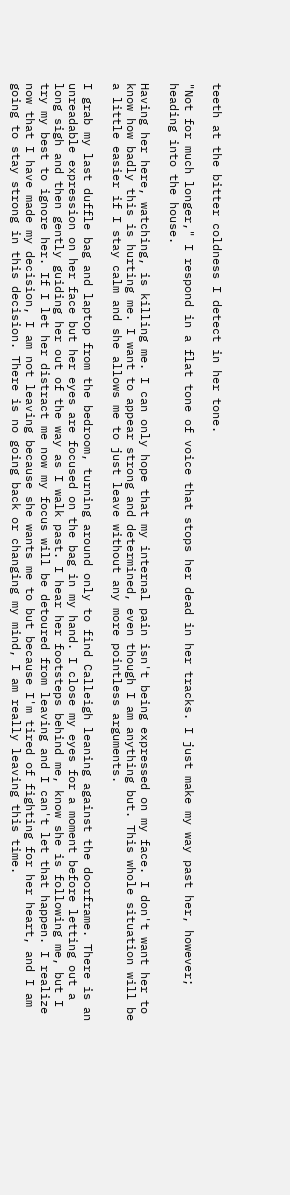teeth at the bitter coldness I detect in her tone.

"Not for much longer," I respond in a flat tone of voice that stops her dead in her tracks. I just make my way past her, however; heading into the house.

Having her here, watching, is killing me. I can only hope that my internal pain isn't being expressed on my face. I don't want her to know how badly this is hurting me. I want to appear strong and determined, even though I am anything but. This whole situation will be a little easier if I stay calm and she allows me to just leave without any more pointless arguments.

I grab my last duffle bag and laptop from the bedroom, turning around only to find Calleigh leaning against the doorframe. There is an unreadable expression on her face but her eyes are focused on the bag in my hand. I close my eyes for a moment before letting out a long sigh and then gently guiding her out of the way as I walk past. I hear her footsteps behind me, know she is following me, but I try my best to ignore her. If I let her distract me now my focus will be detoured from leaving and I can't let that happen. I realize now that I have made my decision, I am not leaving because she wants me to but because I'm tired of fighting for her heart, and I am going to stay strong in this decision. There is no going back or changing my mind, I am really leaving this time.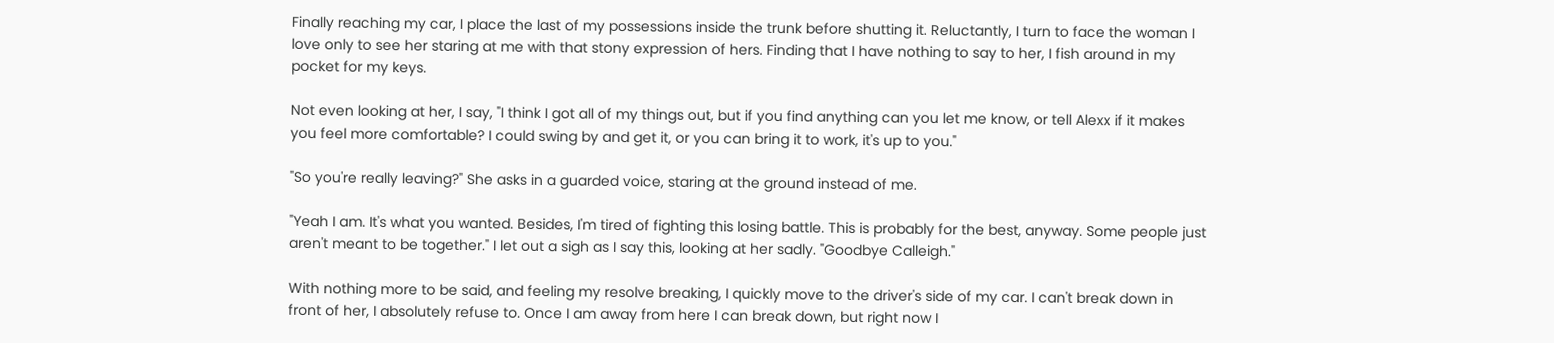Finally reaching my car, I place the last of my possessions inside the trunk before shutting it. Reluctantly, I turn to face the woman I love only to see her staring at me with that stony expression of hers. Finding that I have nothing to say to her, I fish around in my pocket for my keys.

Not even looking at her, I say, "I think I got all of my things out, but if you find anything can you let me know, or tell Alexx if it makes you feel more comfortable? I could swing by and get it, or you can bring it to work, it's up to you."

"So you're really leaving?" She asks in a guarded voice, staring at the ground instead of me.

"Yeah I am. It's what you wanted. Besides, I'm tired of fighting this losing battle. This is probably for the best, anyway. Some people just aren't meant to be together." I let out a sigh as I say this, looking at her sadly. "Goodbye Calleigh."

With nothing more to be said, and feeling my resolve breaking, I quickly move to the driver's side of my car. I can't break down in front of her, I absolutely refuse to. Once I am away from here I can break down, but right now I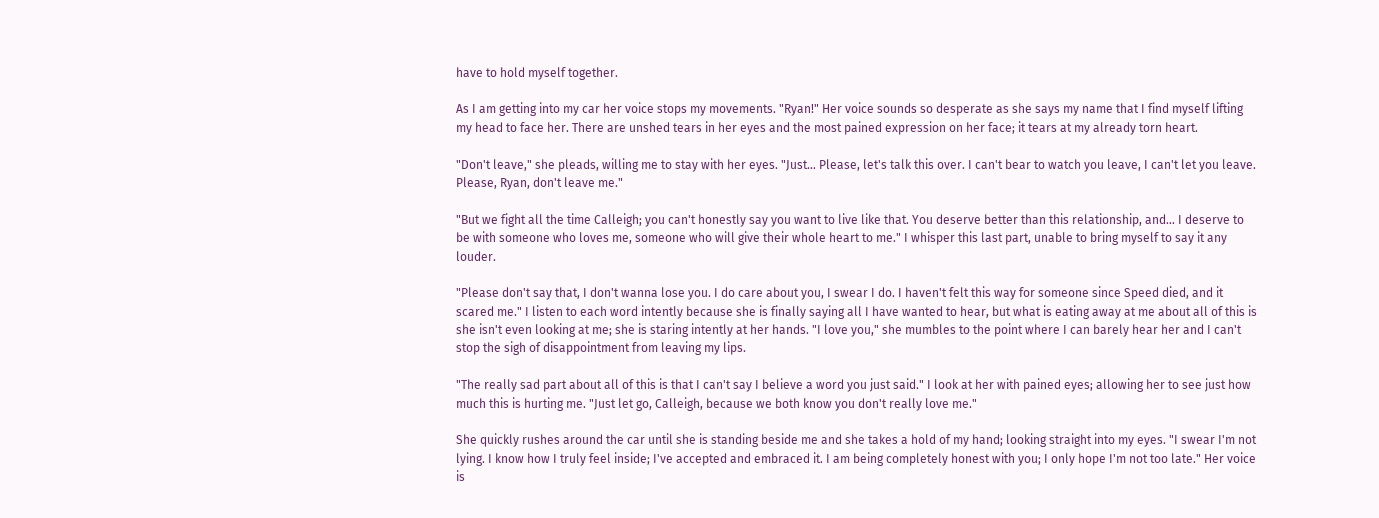have to hold myself together.

As I am getting into my car her voice stops my movements. "Ryan!" Her voice sounds so desperate as she says my name that I find myself lifting my head to face her. There are unshed tears in her eyes and the most pained expression on her face; it tears at my already torn heart.

"Don't leave," she pleads, willing me to stay with her eyes. "Just… Please, let's talk this over. I can't bear to watch you leave, I can't let you leave. Please, Ryan, don't leave me."

"But we fight all the time Calleigh; you can't honestly say you want to live like that. You deserve better than this relationship, and… I deserve to be with someone who loves me, someone who will give their whole heart to me." I whisper this last part, unable to bring myself to say it any louder.

"Please don't say that, I don't wanna lose you. I do care about you, I swear I do. I haven't felt this way for someone since Speed died, and it scared me." I listen to each word intently because she is finally saying all I have wanted to hear, but what is eating away at me about all of this is she isn't even looking at me; she is staring intently at her hands. "I love you," she mumbles to the point where I can barely hear her and I can't stop the sigh of disappointment from leaving my lips.

"The really sad part about all of this is that I can't say I believe a word you just said." I look at her with pained eyes; allowing her to see just how much this is hurting me. "Just let go, Calleigh, because we both know you don't really love me."

She quickly rushes around the car until she is standing beside me and she takes a hold of my hand; looking straight into my eyes. "I swear I'm not lying. I know how I truly feel inside; I've accepted and embraced it. I am being completely honest with you; I only hope I'm not too late." Her voice is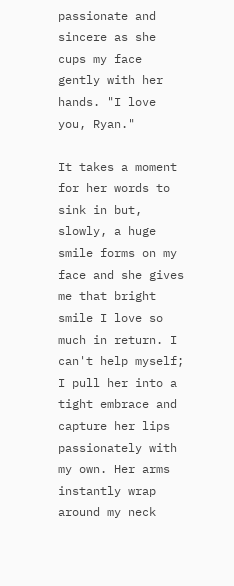passionate and sincere as she cups my face gently with her hands. "I love you, Ryan."

It takes a moment for her words to sink in but, slowly, a huge smile forms on my face and she gives me that bright smile I love so much in return. I can't help myself; I pull her into a tight embrace and capture her lips passionately with my own. Her arms instantly wrap around my neck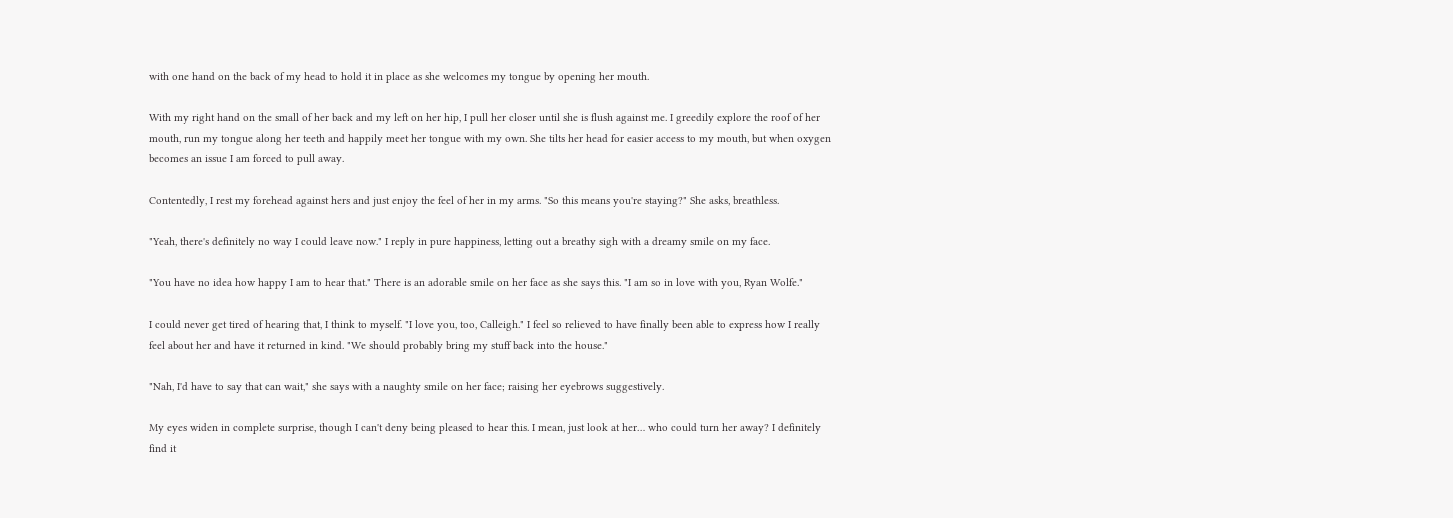with one hand on the back of my head to hold it in place as she welcomes my tongue by opening her mouth.

With my right hand on the small of her back and my left on her hip, I pull her closer until she is flush against me. I greedily explore the roof of her mouth, run my tongue along her teeth and happily meet her tongue with my own. She tilts her head for easier access to my mouth, but when oxygen becomes an issue I am forced to pull away.

Contentedly, I rest my forehead against hers and just enjoy the feel of her in my arms. "So this means you're staying?" She asks, breathless.

"Yeah, there's definitely no way I could leave now." I reply in pure happiness, letting out a breathy sigh with a dreamy smile on my face.

"You have no idea how happy I am to hear that." There is an adorable smile on her face as she says this. "I am so in love with you, Ryan Wolfe."

I could never get tired of hearing that, I think to myself. "I love you, too, Calleigh." I feel so relieved to have finally been able to express how I really feel about her and have it returned in kind. "We should probably bring my stuff back into the house."

"Nah, I'd have to say that can wait," she says with a naughty smile on her face; raising her eyebrows suggestively.

My eyes widen in complete surprise, though I can't deny being pleased to hear this. I mean, just look at her… who could turn her away? I definitely find it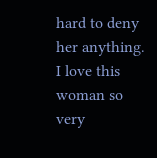hard to deny her anything. I love this woman so very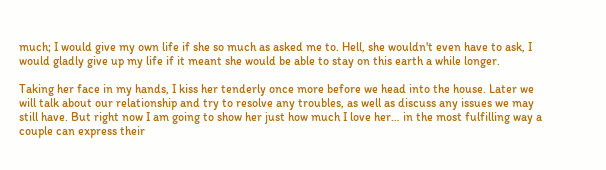much; I would give my own life if she so much as asked me to. Hell, she wouldn't even have to ask, I would gladly give up my life if it meant she would be able to stay on this earth a while longer.

Taking her face in my hands, I kiss her tenderly once more before we head into the house. Later we will talk about our relationship and try to resolve any troubles, as well as discuss any issues we may still have. But right now I am going to show her just how much I love her… in the most fulfilling way a couple can express their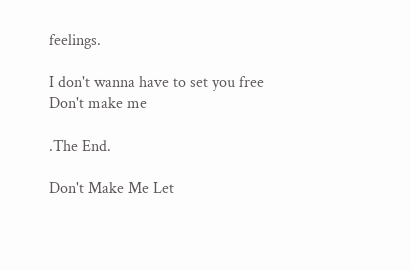feelings.

I don't wanna have to set you free
Don't make me

.The End.

Don't Make Me Let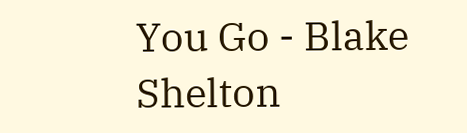You Go - Blake Shelton